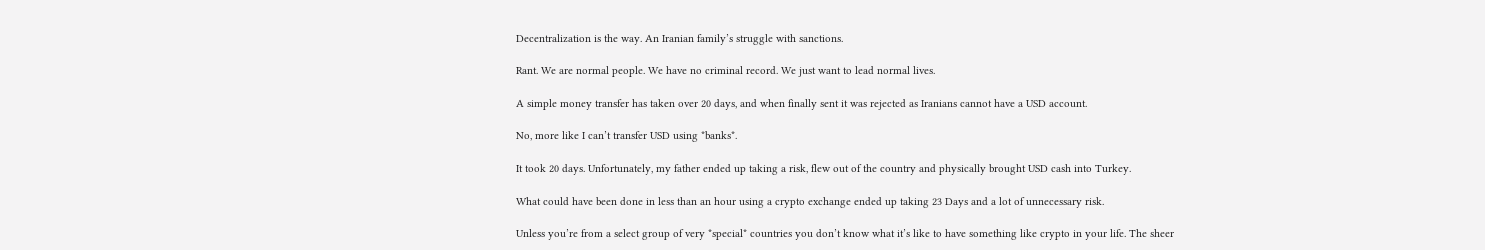Decentralization is the way. An Iranian family’s struggle with sanctions.

Rant. We are normal people. We have no criminal record. We just want to lead normal lives.

A simple money transfer has taken over 20 days, and when finally sent it was rejected as Iranians cannot have a USD account.

No, more like I can’t transfer USD using *banks*.

It took 20 days. Unfortunately, my father ended up taking a risk, flew out of the country and physically brought USD cash into Turkey.

What could have been done in less than an hour using a crypto exchange ended up taking 23 Days and a lot of unnecessary risk.

Unless you’re from a select group of very *special* countries you don’t know what it’s like to have something like crypto in your life. The sheer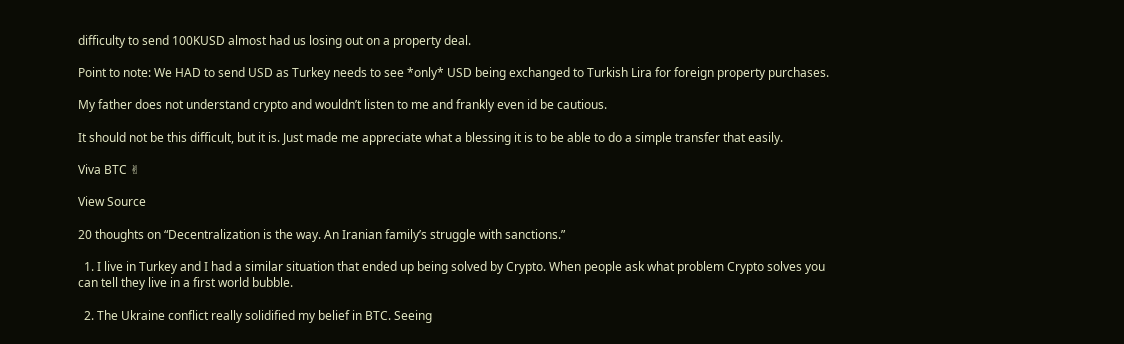difficulty to send 100KUSD almost had us losing out on a property deal.

Point to note: We HAD to send USD as Turkey needs to see *only* USD being exchanged to Turkish Lira for foreign property purchases.

My father does not understand crypto and wouldn’t listen to me and frankly even id be cautious.

It should not be this difficult, but it is. Just made me appreciate what a blessing it is to be able to do a simple transfer that easily.

Viva BTC ✌

View Source

20 thoughts on “Decentralization is the way. An Iranian family’s struggle with sanctions.”

  1. I live in Turkey and I had a similar situation that ended up being solved by Crypto. When people ask what problem Crypto solves you can tell they live in a first world bubble.

  2. The Ukraine conflict really solidified my belief in BTC. Seeing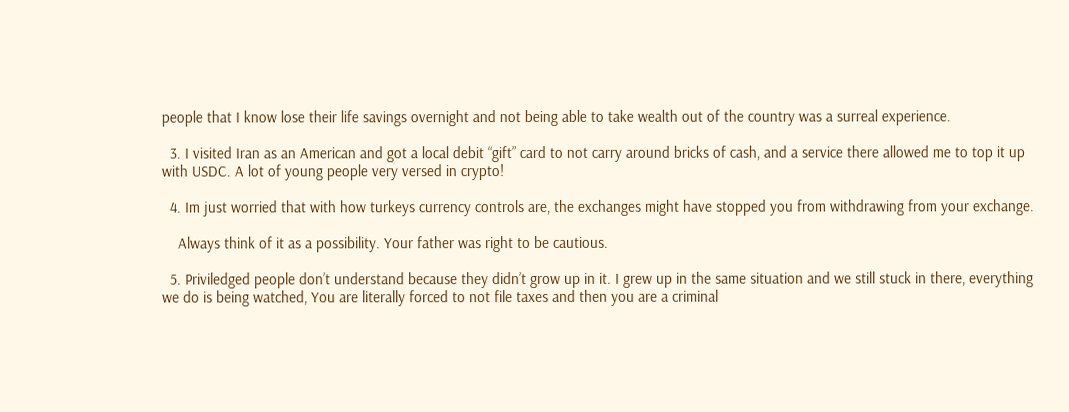people that I know lose their life savings overnight and not being able to take wealth out of the country was a surreal experience.

  3. I visited Iran as an American and got a local debit “gift” card to not carry around bricks of cash, and a service there allowed me to top it up with USDC. A lot of young people very versed in crypto!

  4. Im just worried that with how turkeys currency controls are, the exchanges might have stopped you from withdrawing from your exchange.

    Always think of it as a possibility. Your father was right to be cautious.

  5. Priviledged people don’t understand because they didn’t grow up in it. I grew up in the same situation and we still stuck in there, everything we do is being watched, You are literally forced to not file taxes and then you are a criminal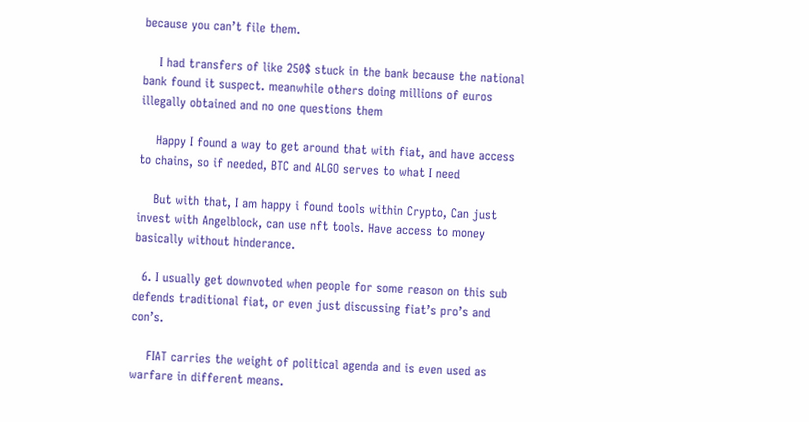because you can’t file them.

    I had transfers of like 250$ stuck in the bank because the national bank found it suspect. meanwhile others doing millions of euros illegally obtained and no one questions them

    Happy I found a way to get around that with fiat, and have access to chains, so if needed, BTC and ALGO serves to what I need

    But with that, I am happy i found tools within Crypto, Can just invest with Angelblock, can use nft tools. Have access to money basically without hinderance.

  6. I usually get downvoted when people for some reason on this sub defends traditional fiat, or even just discussing fiat’s pro’s and con’s.

    FIAT carries the weight of political agenda and is even used as warfare in different means.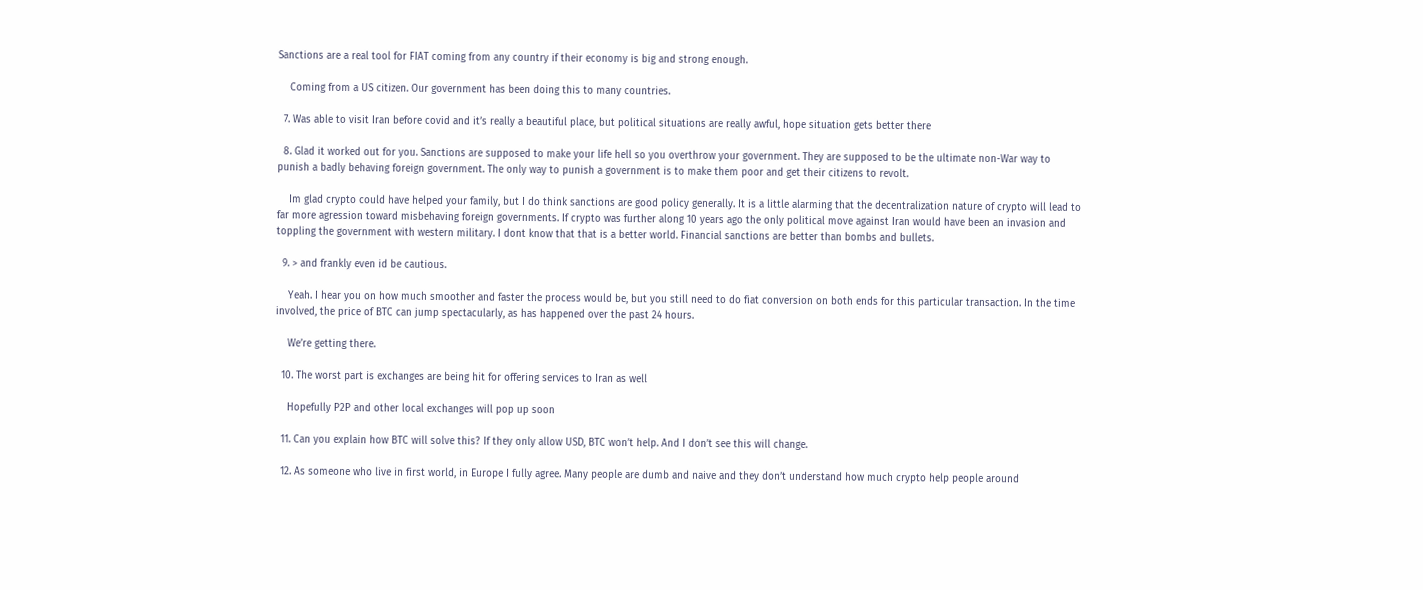Sanctions are a real tool for FIAT coming from any country if their economy is big and strong enough.

    Coming from a US citizen. Our government has been doing this to many countries.

  7. Was able to visit Iran before covid and it’s really a beautiful place, but political situations are really awful, hope situation gets better there

  8. Glad it worked out for you. Sanctions are supposed to make your life hell so you overthrow your government. They are supposed to be the ultimate non-War way to punish a badly behaving foreign government. The only way to punish a government is to make them poor and get their citizens to revolt.

    Im glad crypto could have helped your family, but I do think sanctions are good policy generally. It is a little alarming that the decentralization nature of crypto will lead to far more agression toward misbehaving foreign governments. If crypto was further along 10 years ago the only political move against Iran would have been an invasion and toppling the government with western military. I dont know that that is a better world. Financial sanctions are better than bombs and bullets.

  9. > and frankly even id be cautious.

    Yeah. I hear you on how much smoother and faster the process would be, but you still need to do fiat conversion on both ends for this particular transaction. In the time involved, the price of BTC can jump spectacularly, as has happened over the past 24 hours.

    We’re getting there.

  10. The worst part is exchanges are being hit for offering services to Iran as well

    Hopefully P2P and other local exchanges will pop up soon

  11. Can you explain how BTC will solve this? If they only allow USD, BTC won’t help. And I don’t see this will change.

  12. As someone who live in first world, in Europe I fully agree. Many people are dumb and naive and they don’t understand how much crypto help people around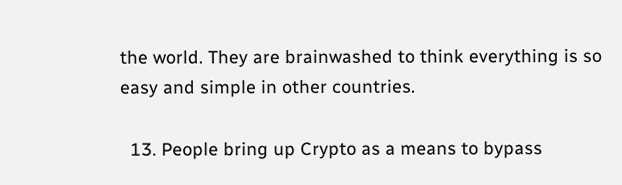the world. They are brainwashed to think everything is so easy and simple in other countries.

  13. People bring up Crypto as a means to bypass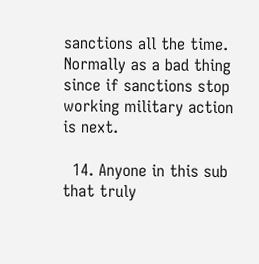sanctions all the time. Normally as a bad thing since if sanctions stop working military action is next.

  14. Anyone in this sub that truly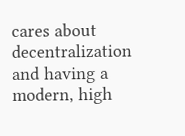cares about decentralization and having a modern, high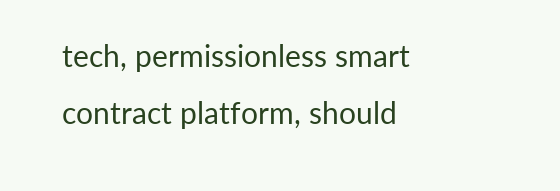tech, permissionless smart contract platform, should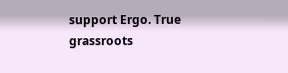support Ergo. True grassroots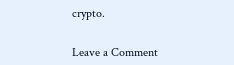crypto.


Leave a Comment